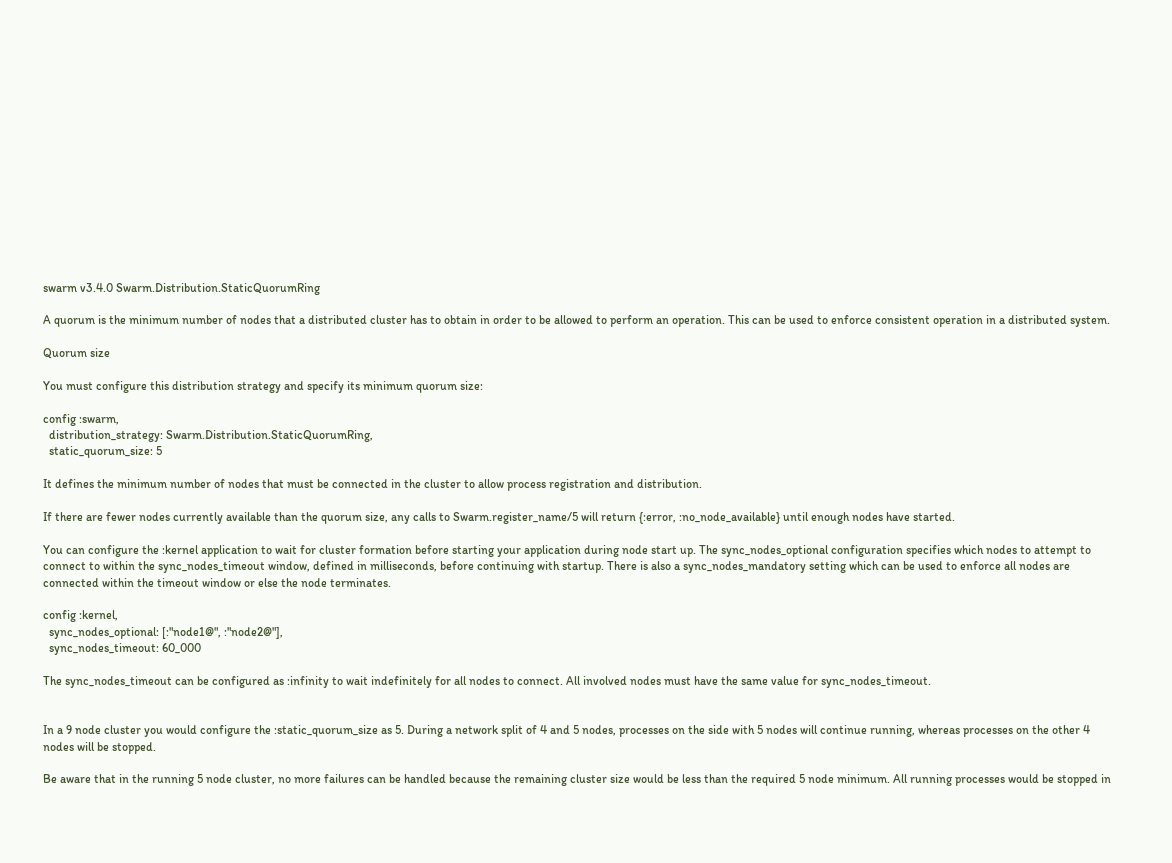swarm v3.4.0 Swarm.Distribution.StaticQuorumRing

A quorum is the minimum number of nodes that a distributed cluster has to obtain in order to be allowed to perform an operation. This can be used to enforce consistent operation in a distributed system.

Quorum size

You must configure this distribution strategy and specify its minimum quorum size:

config :swarm,
  distribution_strategy: Swarm.Distribution.StaticQuorumRing,
  static_quorum_size: 5

It defines the minimum number of nodes that must be connected in the cluster to allow process registration and distribution.

If there are fewer nodes currently available than the quorum size, any calls to Swarm.register_name/5 will return {:error, :no_node_available} until enough nodes have started.

You can configure the :kernel application to wait for cluster formation before starting your application during node start up. The sync_nodes_optional configuration specifies which nodes to attempt to connect to within the sync_nodes_timeout window, defined in milliseconds, before continuing with startup. There is also a sync_nodes_mandatory setting which can be used to enforce all nodes are connected within the timeout window or else the node terminates.

config :kernel,
  sync_nodes_optional: [:"node1@", :"node2@"],
  sync_nodes_timeout: 60_000

The sync_nodes_timeout can be configured as :infinity to wait indefinitely for all nodes to connect. All involved nodes must have the same value for sync_nodes_timeout.


In a 9 node cluster you would configure the :static_quorum_size as 5. During a network split of 4 and 5 nodes, processes on the side with 5 nodes will continue running, whereas processes on the other 4 nodes will be stopped.

Be aware that in the running 5 node cluster, no more failures can be handled because the remaining cluster size would be less than the required 5 node minimum. All running processes would be stopped in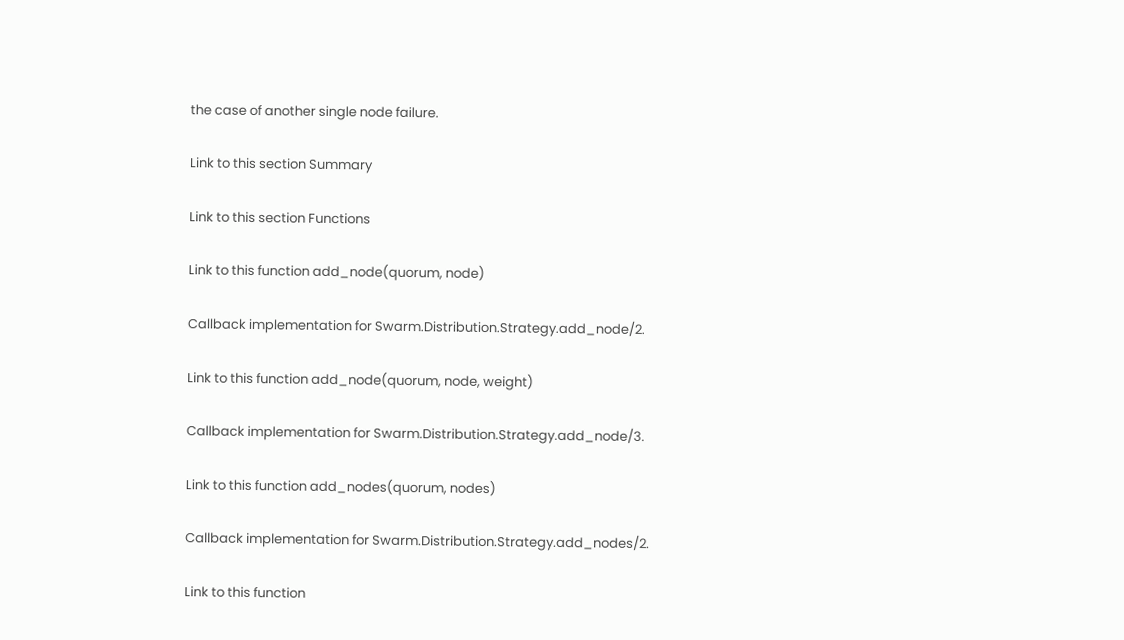the case of another single node failure.

Link to this section Summary

Link to this section Functions

Link to this function add_node(quorum, node)

Callback implementation for Swarm.Distribution.Strategy.add_node/2.

Link to this function add_node(quorum, node, weight)

Callback implementation for Swarm.Distribution.Strategy.add_node/3.

Link to this function add_nodes(quorum, nodes)

Callback implementation for Swarm.Distribution.Strategy.add_nodes/2.

Link to this function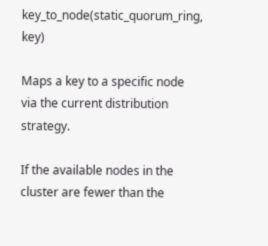key_to_node(static_quorum_ring, key)

Maps a key to a specific node via the current distribution strategy.

If the available nodes in the cluster are fewer than the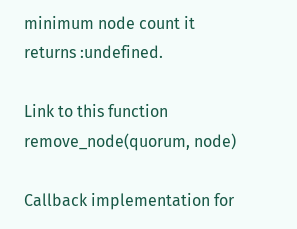minimum node count it returns :undefined.

Link to this function remove_node(quorum, node)

Callback implementation for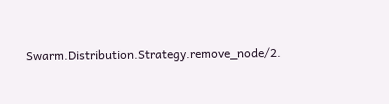Swarm.Distribution.Strategy.remove_node/2.